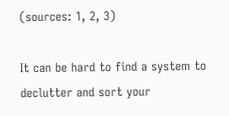(sources: 1, 2, 3)

It can be hard to find a system to declutter and sort your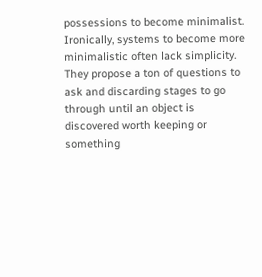possessions to become minimalist. Ironically, systems to become more minimalistic often lack simplicity. They propose a ton of questions to ask and discarding stages to go through until an object is discovered worth keeping or something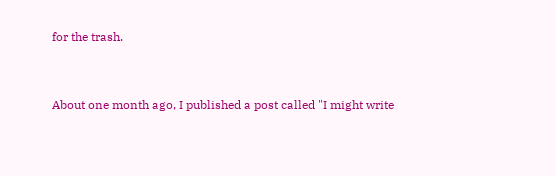for the trash.


About one month ago, I published a post called "I might write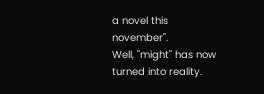a novel this november".
Well, "might" has now turned into reality.